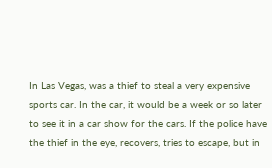In Las Vegas, was a thief to steal a very expensive sports car. In the car, it would be a week or so later to see it in a car show for the cars. If the police have the thief in the eye, recovers, tries to escape, but in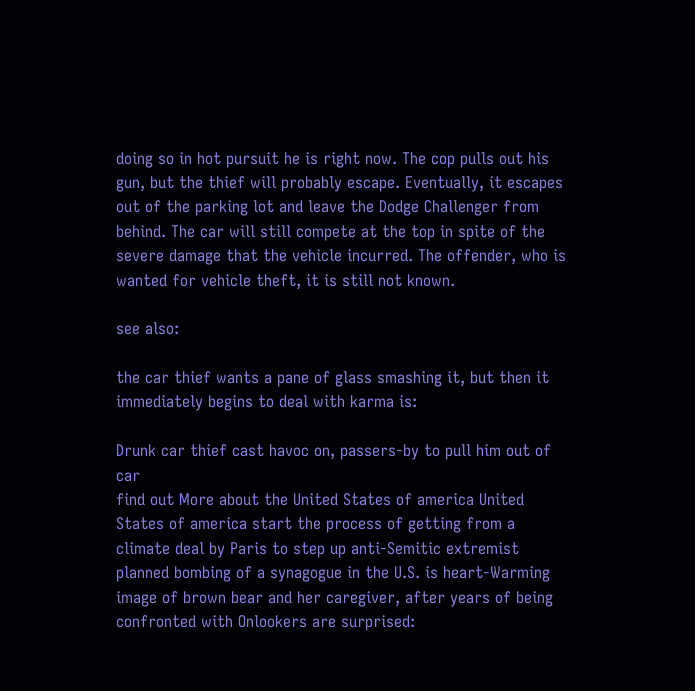doing so in hot pursuit he is right now. The cop pulls out his gun, but the thief will probably escape. Eventually, it escapes out of the parking lot and leave the Dodge Challenger from behind. The car will still compete at the top in spite of the severe damage that the vehicle incurred. The offender, who is wanted for vehicle theft, it is still not known.

see also:

the car thief wants a pane of glass smashing it, but then it immediately begins to deal with karma is:

Drunk car thief cast havoc on, passers-by to pull him out of car
find out More about the United States of america United States of america start the process of getting from a climate deal by Paris to step up anti-Semitic extremist planned bombing of a synagogue in the U.S. is heart-Warming image of brown bear and her caregiver, after years of being confronted with Onlookers are surprised: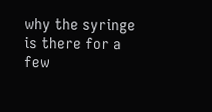why the syringe is there for a few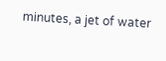minutes, a jet of water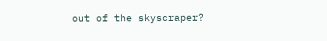out of the skyscraper?